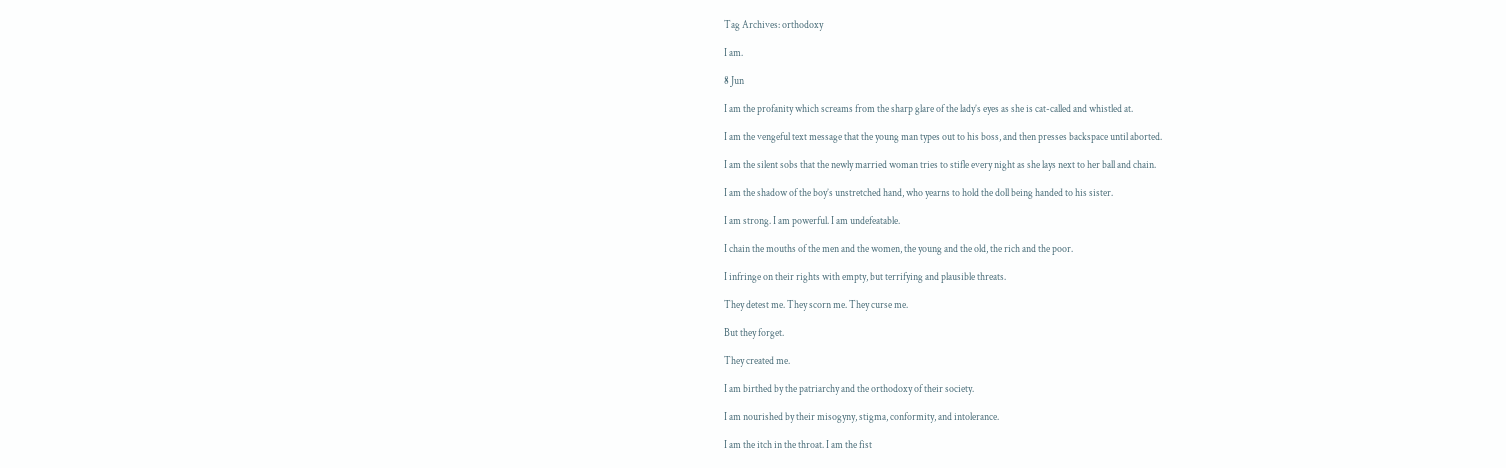Tag Archives: orthodoxy

I am.

8 Jun

I am the profanity which screams from the sharp glare of the lady’s eyes as she is cat-called and whistled at.

I am the vengeful text message that the young man types out to his boss, and then presses backspace until aborted.

I am the silent sobs that the newly married woman tries to stifle every night as she lays next to her ball and chain.

I am the shadow of the boy’s unstretched hand, who yearns to hold the doll being handed to his sister.

I am strong. I am powerful. I am undefeatable.

I chain the mouths of the men and the women, the young and the old, the rich and the poor.

I infringe on their rights with empty, but terrifying and plausible threats.

They detest me. They scorn me. They curse me.

But they forget.

They created me.

I am birthed by the patriarchy and the orthodoxy of their society.

I am nourished by their misogyny, stigma, conformity, and intolerance.

I am the itch in the throat. I am the fist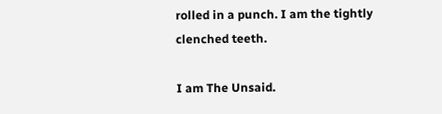rolled in a punch. I am the tightly clenched teeth.

I am The Unsaid.